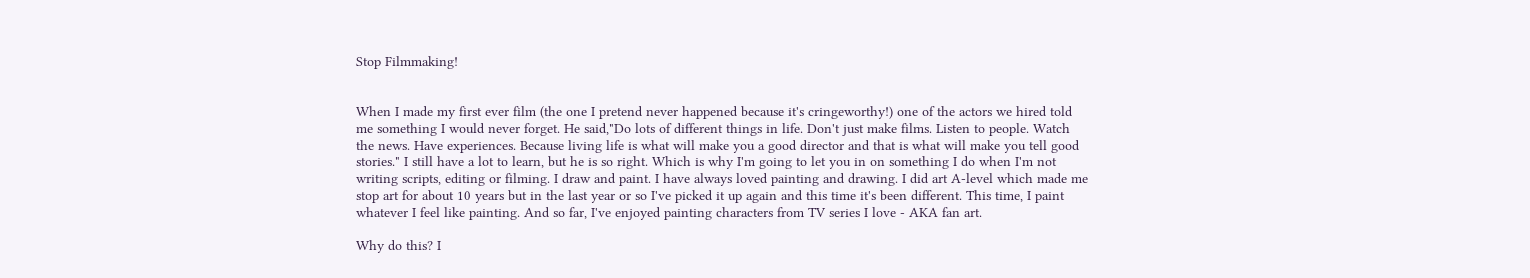Stop Filmmaking!


When I made my first ever film (the one I pretend never happened because it's cringeworthy!) one of the actors we hired told me something I would never forget. He said,"Do lots of different things in life. Don't just make films. Listen to people. Watch the news. Have experiences. Because living life is what will make you a good director and that is what will make you tell good stories." I still have a lot to learn, but he is so right. Which is why I'm going to let you in on something I do when I'm not writing scripts, editing or filming. I draw and paint. I have always loved painting and drawing. I did art A-level which made me stop art for about 10 years but in the last year or so I've picked it up again and this time it's been different. This time, I paint whatever I feel like painting. And so far, I've enjoyed painting characters from TV series I love - AKA fan art.

Why do this? I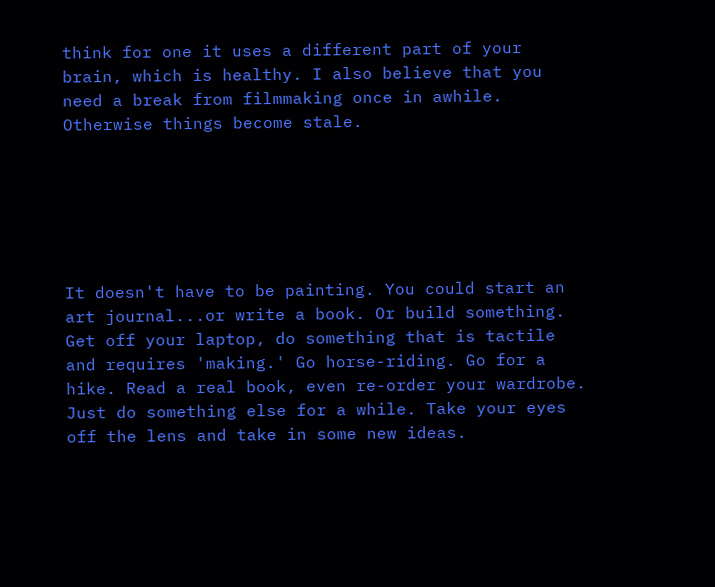think for one it uses a different part of your brain, which is healthy. I also believe that you need a break from filmmaking once in awhile. Otherwise things become stale.






It doesn't have to be painting. You could start an art journal...or write a book. Or build something. Get off your laptop, do something that is tactile and requires 'making.' Go horse-riding. Go for a hike. Read a real book, even re-order your wardrobe. Just do something else for a while. Take your eyes off the lens and take in some new ideas.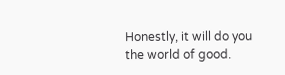Honestly, it will do you the world of good.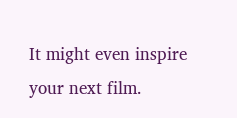It might even inspire your next film.